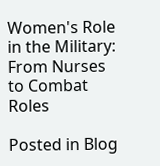Women's Role in the Military: From Nurses to Combat Roles

Posted in Blog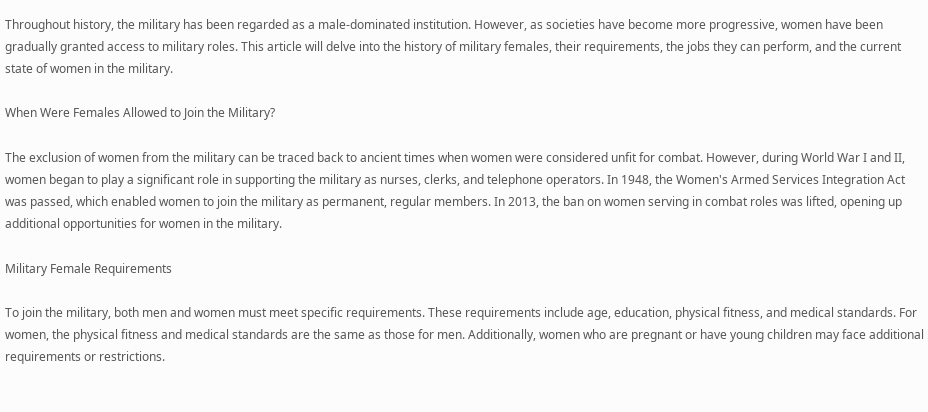Throughout history, the military has been regarded as a male-dominated institution. However, as societies have become more progressive, women have been gradually granted access to military roles. This article will delve into the history of military females, their requirements, the jobs they can perform, and the current state of women in the military.

When Were Females Allowed to Join the Military?

The exclusion of women from the military can be traced back to ancient times when women were considered unfit for combat. However, during World War I and II, women began to play a significant role in supporting the military as nurses, clerks, and telephone operators. In 1948, the Women's Armed Services Integration Act was passed, which enabled women to join the military as permanent, regular members. In 2013, the ban on women serving in combat roles was lifted, opening up additional opportunities for women in the military.

Military Female Requirements

To join the military, both men and women must meet specific requirements. These requirements include age, education, physical fitness, and medical standards. For women, the physical fitness and medical standards are the same as those for men. Additionally, women who are pregnant or have young children may face additional requirements or restrictions.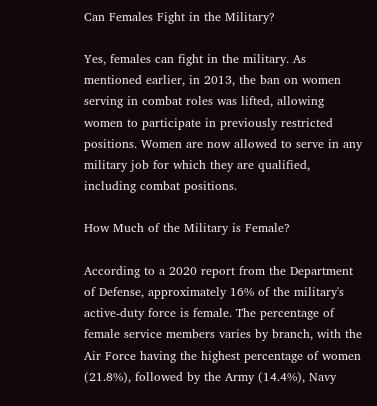Can Females Fight in the Military?

Yes, females can fight in the military. As mentioned earlier, in 2013, the ban on women serving in combat roles was lifted, allowing women to participate in previously restricted positions. Women are now allowed to serve in any military job for which they are qualified, including combat positions.

How Much of the Military is Female?

According to a 2020 report from the Department of Defense, approximately 16% of the military's active-duty force is female. The percentage of female service members varies by branch, with the Air Force having the highest percentage of women (21.8%), followed by the Army (14.4%), Navy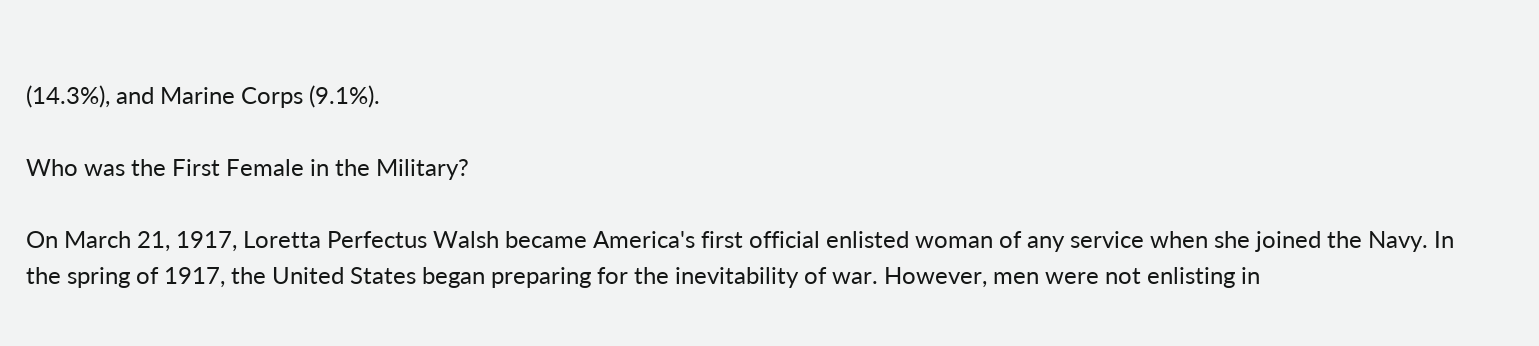(14.3%), and Marine Corps (9.1%).

Who was the First Female in the Military?

On March 21, 1917, Loretta Perfectus Walsh became America's first official enlisted woman of any service when she joined the Navy. In the spring of 1917, the United States began preparing for the inevitability of war. However, men were not enlisting in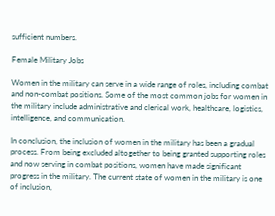sufficient numbers.

Female Military Jobs

Women in the military can serve in a wide range of roles, including combat and non-combat positions. Some of the most common jobs for women in the military include administrative and clerical work, healthcare, logistics, intelligence, and communication.

In conclusion, the inclusion of women in the military has been a gradual process. From being excluded altogether to being granted supporting roles and now serving in combat positions, women have made significant progress in the military. The current state of women in the military is one of inclusion,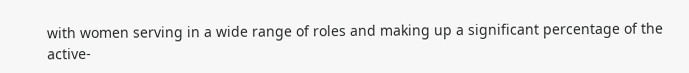with women serving in a wide range of roles and making up a significant percentage of the active-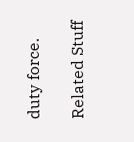duty force.

Related Stuff